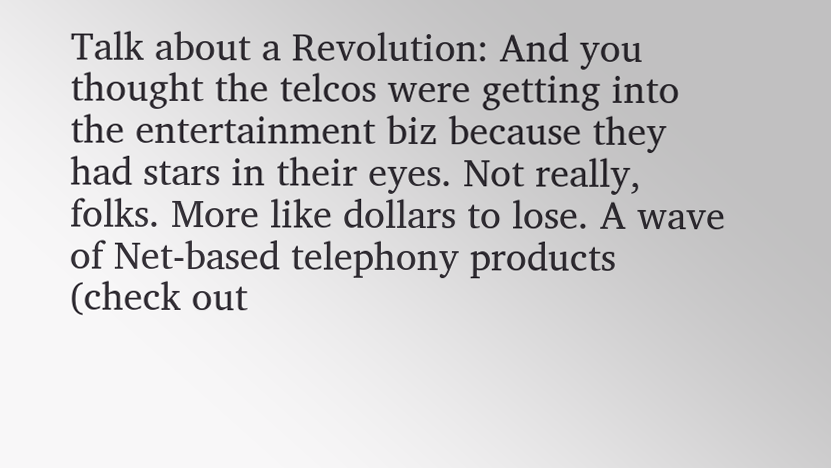Talk about a Revolution: And you thought the telcos were getting into the entertainment biz because they had stars in their eyes. Not really, folks. More like dollars to lose. A wave of Net-based telephony products (check out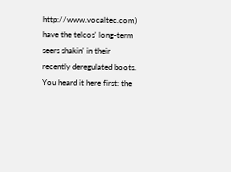http://www.vocaltec.com) have the telcos' long-term seers shakin' in their recently deregulated boots. You heard it here first: the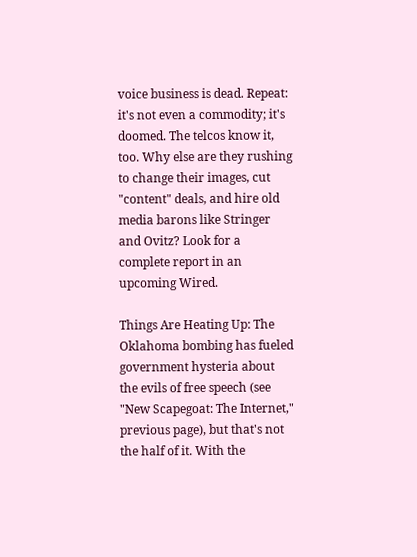voice business is dead. Repeat: it's not even a commodity; it's doomed. The telcos know it, too. Why else are they rushing to change their images, cut "content" deals, and hire old media barons like Stringer and Ovitz? Look for a complete report in an upcoming Wired.

Things Are Heating Up: The Oklahoma bombing has fueled government hysteria about the evils of free speech (see "New Scapegoat: The Internet," previous page), but that's not the half of it. With the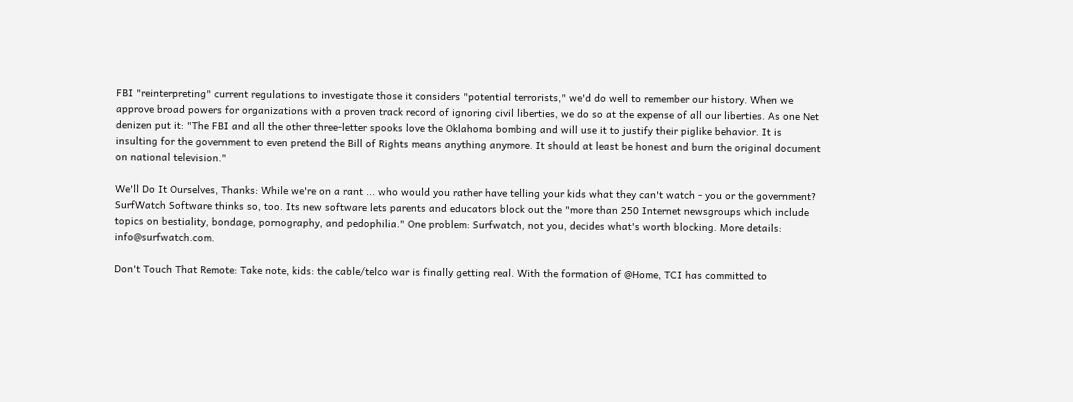FBI "reinterpreting" current regulations to investigate those it considers "potential terrorists," we'd do well to remember our history. When we approve broad powers for organizations with a proven track record of ignoring civil liberties, we do so at the expense of all our liberties. As one Net denizen put it: "The FBI and all the other three-letter spooks love the Oklahoma bombing and will use it to justify their piglike behavior. It is insulting for the government to even pretend the Bill of Rights means anything anymore. It should at least be honest and burn the original document on national television."

We'll Do It Ourselves, Thanks: While we're on a rant ... who would you rather have telling your kids what they can't watch - you or the government? SurfWatch Software thinks so, too. Its new software lets parents and educators block out the "more than 250 Internet newsgroups which include topics on bestiality, bondage, pornography, and pedophilia." One problem: Surfwatch, not you, decides what's worth blocking. More details: info@surfwatch.com.

Don't Touch That Remote: Take note, kids: the cable/telco war is finally getting real. With the formation of @Home, TCI has committed to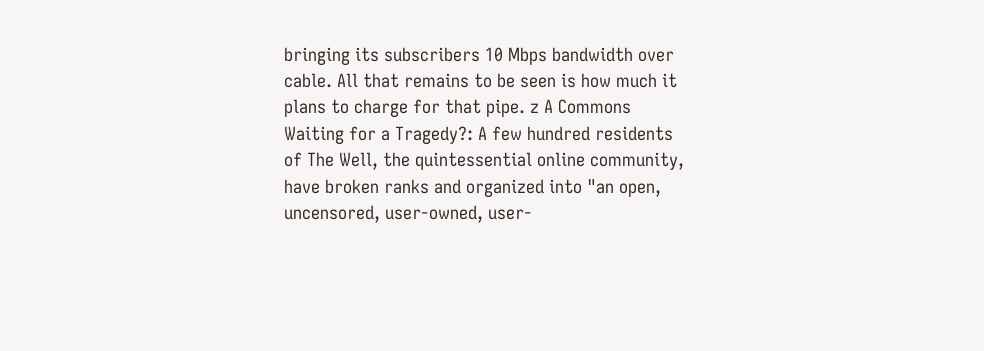bringing its subscribers 10 Mbps bandwidth over cable. All that remains to be seen is how much it plans to charge for that pipe. z A Commons Waiting for a Tragedy?: A few hundred residents of The Well, the quintessential online community, have broken ranks and organized into "an open, uncensored, user-owned, user-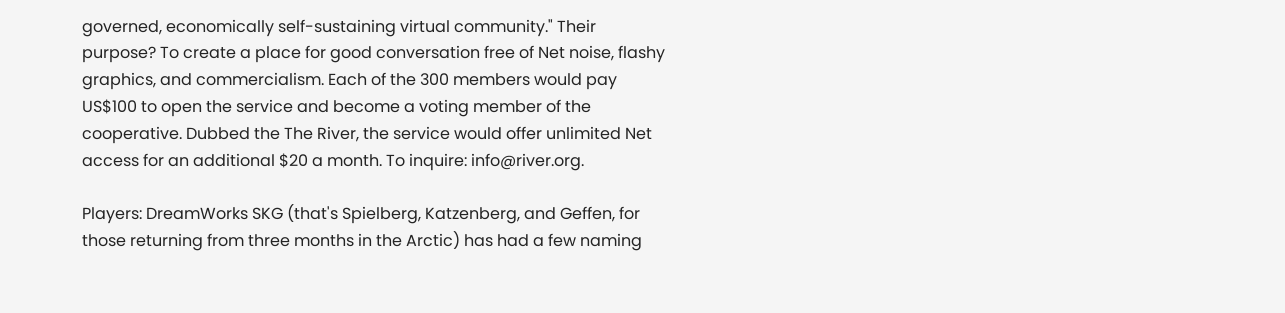governed, economically self-sustaining virtual community." Their purpose? To create a place for good conversation free of Net noise, flashy graphics, and commercialism. Each of the 300 members would pay US$100 to open the service and become a voting member of the cooperative. Dubbed the The River, the service would offer unlimited Net access for an additional $20 a month. To inquire: info@river.org.

Players: DreamWorks SKG (that's Spielberg, Katzenberg, and Geffen, for those returning from three months in the Arctic) has had a few naming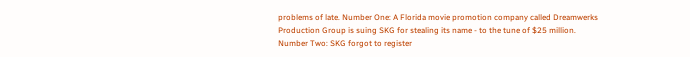problems of late. Number One: A Florida movie promotion company called Dreamwerks Production Group is suing SKG for stealing its name - to the tune of $25 million. Number Two: SKG forgot to register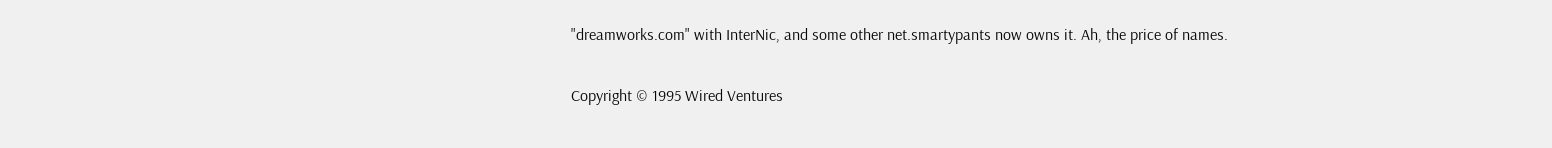"dreamworks.com" with InterNic, and some other net.smartypants now owns it. Ah, the price of names.

Copyright © 1995 Wired Ventures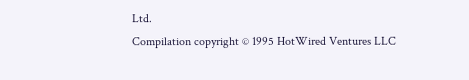Ltd.
Compilation copyright © 1995 HotWired Ventures LLC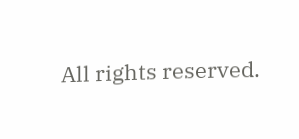All rights reserved.